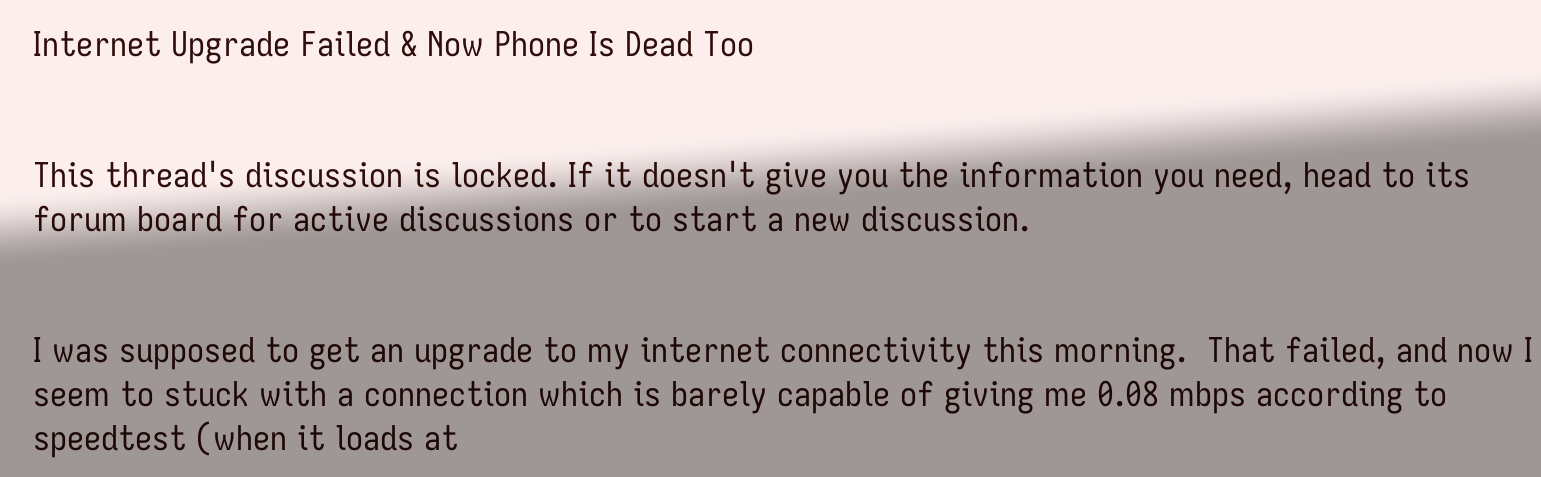Internet Upgrade Failed & Now Phone Is Dead Too


This thread's discussion is locked. If it doesn't give you the information you need, head to its forum board for active discussions or to start a new discussion.


I was supposed to get an upgrade to my internet connectivity this morning.  That failed, and now I seem to stuck with a connection which is barely capable of giving me 0.08 mbps according to speedtest (when it loads at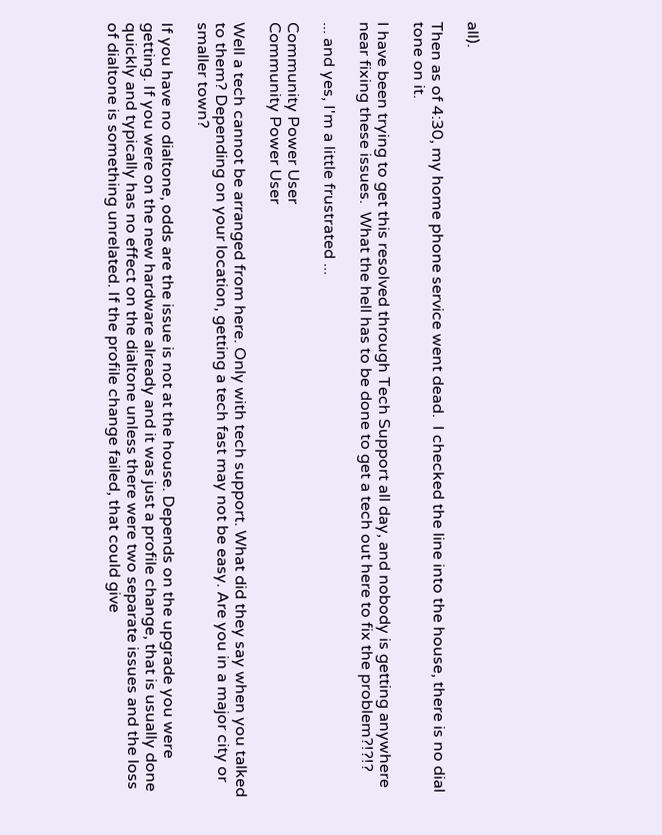all).

Then as of 4:30, my home phone service went dead.  I checked the line into the house, there is no dial tone on it.

I have been trying to get this resolved through Tech Support all day, and nobody is getting anywhere near fixing these issues.  What the hell has to be done to get a tech out here to fix the problem?!?!?

... and yes, I'm a little frustrated ...

Community Power User
Community Power User

Well a tech cannot be arranged from here. Only with tech support. What did they say when you talked to them? Depending on your location, getting a tech fast may not be easy. Are you in a major city or smaller town?

If you have no dialtone, odds are the issue is not at the house. Depends on the upgrade you were getting. If you were on the new hardware already and it was just a profile change, that is usually done quickly and typically has no effect on the dialtone unless there were two separate issues and the loss of dialtone is something unrelated. If the profile change failed, that could give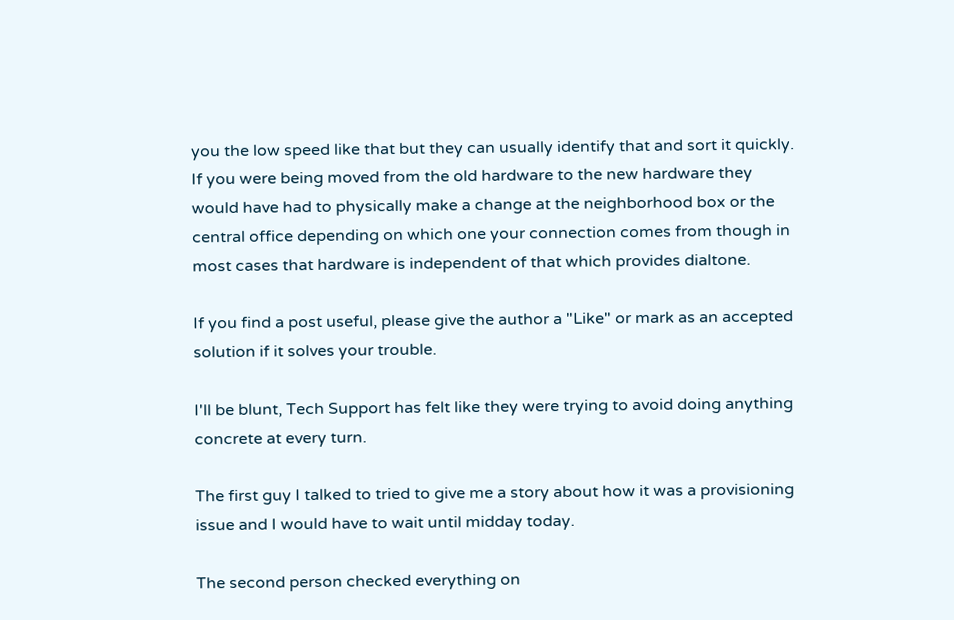you the low speed like that but they can usually identify that and sort it quickly. If you were being moved from the old hardware to the new hardware they would have had to physically make a change at the neighborhood box or the central office depending on which one your connection comes from though in most cases that hardware is independent of that which provides dialtone.

If you find a post useful, please give the author a "Like" or mark as an accepted solution if it solves your trouble.

I'll be blunt, Tech Support has felt like they were trying to avoid doing anything concrete at every turn.

The first guy I talked to tried to give me a story about how it was a provisioning issue and I would have to wait until midday today.

The second person checked everything on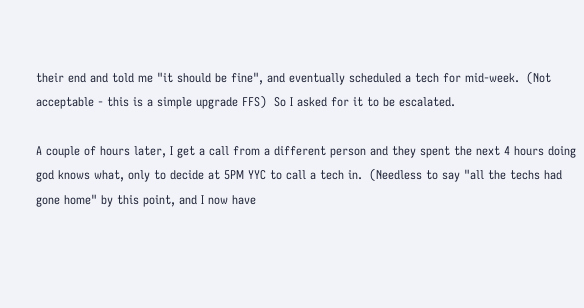their end and told me "it should be fine", and eventually scheduled a tech for mid-week.  (Not acceptable - this is a simple upgrade FFS)  So I asked for it to be escalated.

A couple of hours later, I get a call from a different person and they spent the next 4 hours doing god knows what, only to decide at 5PM YYC to call a tech in.  (Needless to say "all the techs had gone home" by this point, and I now have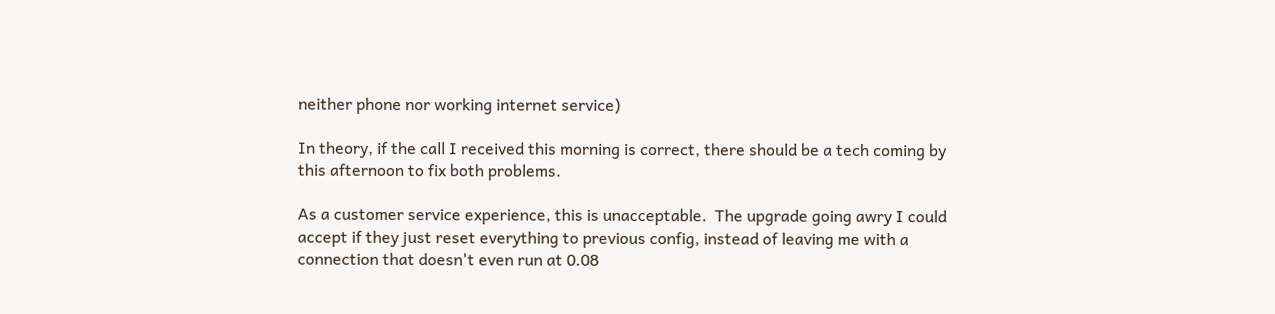neither phone nor working internet service)

In theory, if the call I received this morning is correct, there should be a tech coming by this afternoon to fix both problems.

As a customer service experience, this is unacceptable.  The upgrade going awry I could accept if they just reset everything to previous config, instead of leaving me with a connection that doesn't even run at 0.08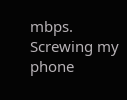mbps.  Screwing my phone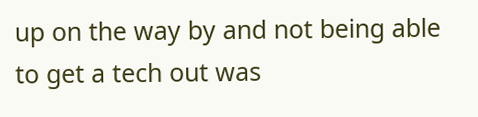up on the way by and not being able to get a tech out was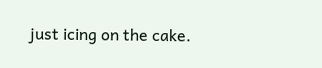just icing on the cake.